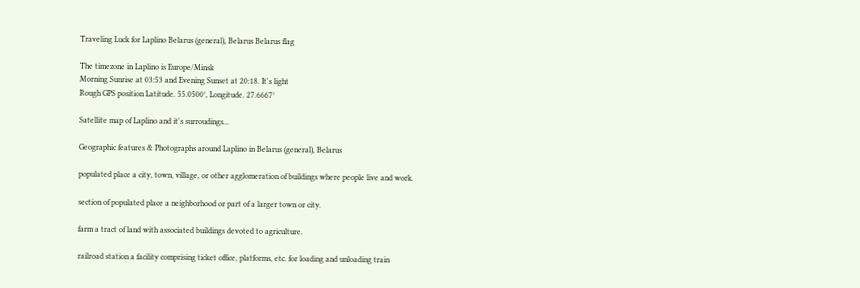Traveling Luck for Laplino Belarus (general), Belarus Belarus flag

The timezone in Laplino is Europe/Minsk
Morning Sunrise at 03:53 and Evening Sunset at 20:18. It's light
Rough GPS position Latitude. 55.0500°, Longitude. 27.6667°

Satellite map of Laplino and it's surroudings...

Geographic features & Photographs around Laplino in Belarus (general), Belarus

populated place a city, town, village, or other agglomeration of buildings where people live and work.

section of populated place a neighborhood or part of a larger town or city.

farm a tract of land with associated buildings devoted to agriculture.

railroad station a facility comprising ticket office, platforms, etc. for loading and unloading train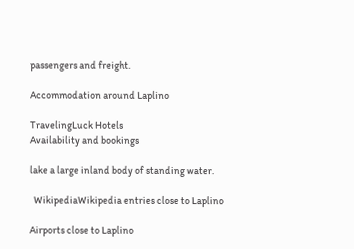passengers and freight.

Accommodation around Laplino

TravelingLuck Hotels
Availability and bookings

lake a large inland body of standing water.

  WikipediaWikipedia entries close to Laplino

Airports close to Laplino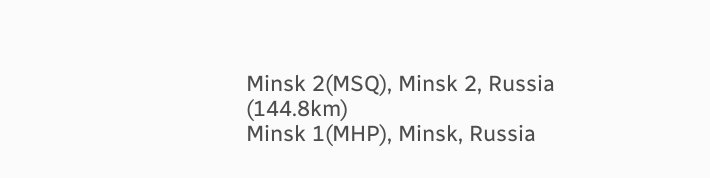Minsk 2(MSQ), Minsk 2, Russia (144.8km)
Minsk 1(MHP), Minsk, Russia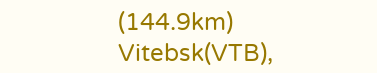(144.9km)
Vitebsk(VTB),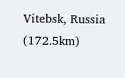Vitebsk, Russia (172.5km)